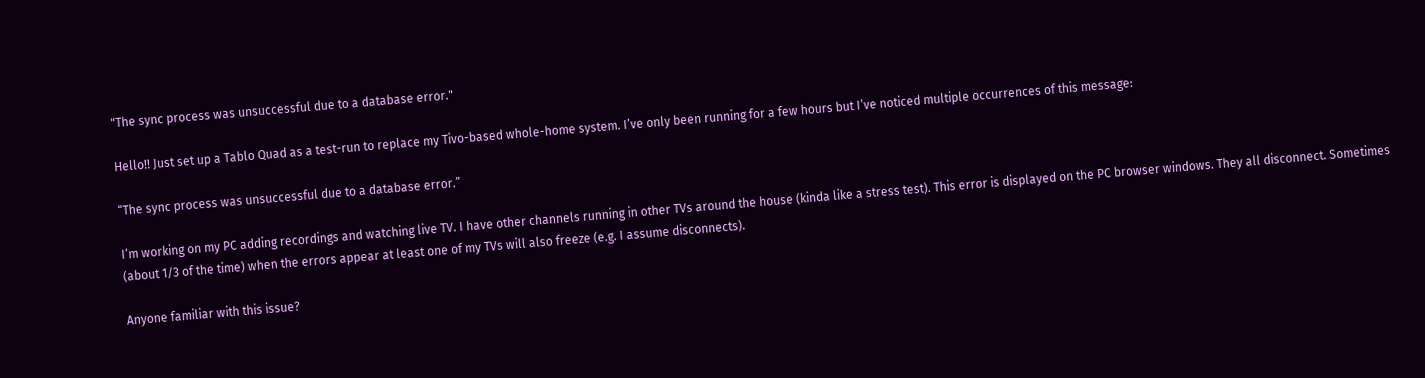"The sync process was unsuccessful due to a database error."

Hello!! Just set up a Tablo Quad as a test-run to replace my Tivo-based whole-home system. I’ve only been running for a few hours but I’ve noticed multiple occurrences of this message:

“The sync process was unsuccessful due to a database error.”

I’m working on my PC adding recordings and watching live TV. I have other channels running in other TVs around the house (kinda like a stress test). This error is displayed on the PC browser windows. They all disconnect. Sometimes (about 1/3 of the time) when the errors appear at least one of my TVs will also freeze (e.g. I assume disconnects).

Anyone familiar with this issue?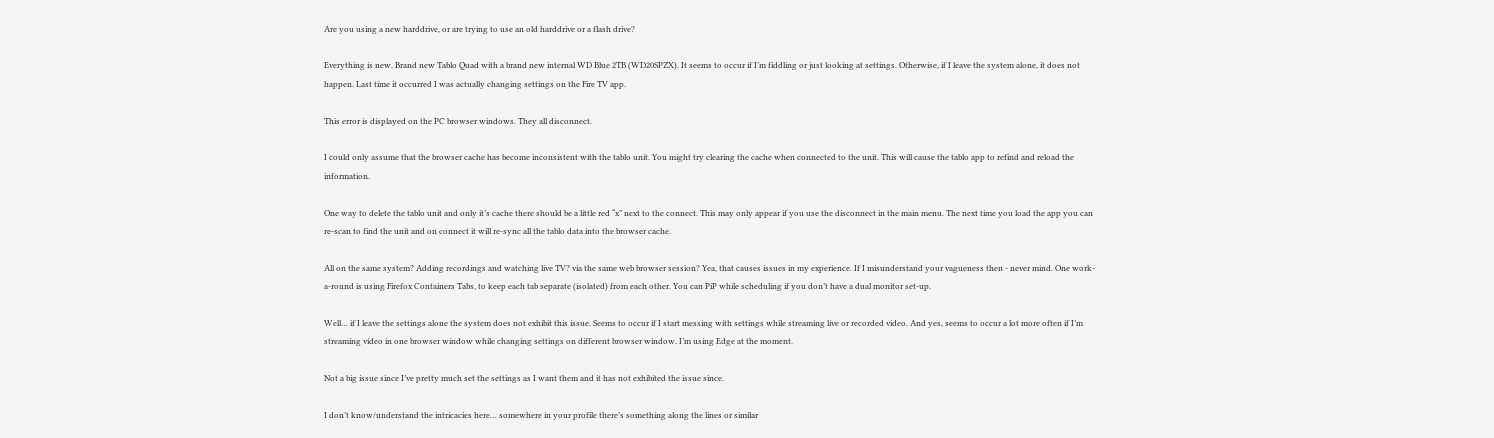Are you using a new harddrive, or are trying to use an old harddrive or a flash drive?

Everything is new. Brand new Tablo Quad with a brand new internal WD Blue 2TB (WD20SPZX). It seems to occur if I’m fiddling or just looking at settings. Otherwise, if I leave the system alone, it does not happen. Last time it occurred I was actually changing settings on the Fire TV app.

This error is displayed on the PC browser windows. They all disconnect.

I could only assume that the browser cache has become inconsistent with the tablo unit. You might try clearing the cache when connected to the unit. This will cause the tablo app to refind and reload the information.

One way to delete the tablo unit and only it’s cache there should be a little red “x” next to the connect. This may only appear if you use the disconnect in the main menu. The next time you load the app you can re-scan to find the unit and on connect it will re-sync all the tablo data into the browser cache.

All on the same system? Adding recordings and watching live TV? via the same web browser session? Yea, that causes issues in my experience. If I misunderstand your vagueness then - never mind. One work-a-round is using Firefox Containers Tabs, to keep each tab separate (isolated) from each other. You can PiP while scheduling if you don’t have a dual monitor set-up.

Well… if I leave the settings alone the system does not exhibit this issue. Seems to occur if I start messing with settings while streaming live or recorded video. And yes, seems to occur a lot more often if I’m streaming video in one browser window while changing settings on different browser window. I’m using Edge at the moment.

Not a big issue since I’ve pretty much set the settings as I want them and it has not exhibited the issue since.

I don’t know/understand the intricacies here… somewhere in your profile there’s something along the lines or similar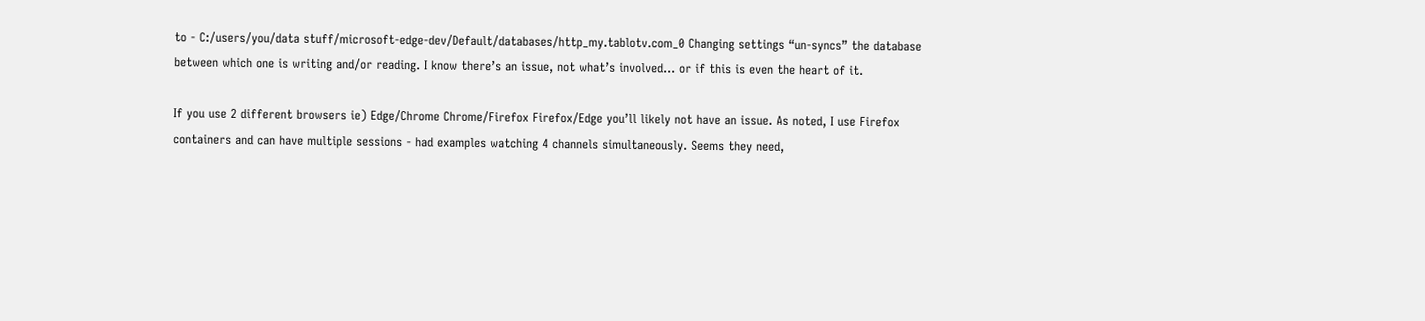to - C:/users/you/data stuff/microsoft-edge-dev/Default/databases/http_my.tablotv.com_0 Changing settings “un-syncs” the database between which one is writing and/or reading. I know there’s an issue, not what’s involved… or if this is even the heart of it.

If you use 2 different browsers ie) Edge/Chrome Chrome/Firefox Firefox/Edge you’ll likely not have an issue. As noted, I use Firefox containers and can have multiple sessions - had examples watching 4 channels simultaneously. Seems they need,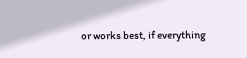or works best, if everything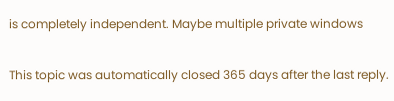is completely independent. Maybe multiple private windows

This topic was automatically closed 365 days after the last reply.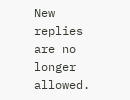New replies are no longer allowed.